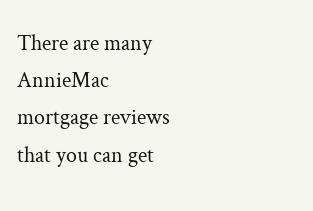There are many AnnieMac mortgage reviews that you can get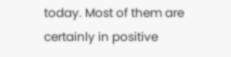today. Most of them are certainly in positive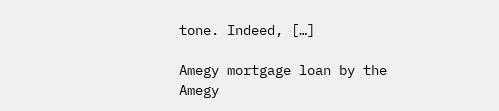tone. Indeed, […]

Amegy mortgage loan by the Amegy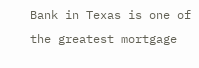Bank in Texas is one of the greatest mortgage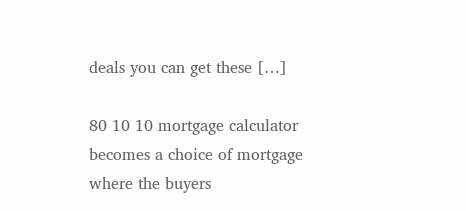deals you can get these […]

80 10 10 mortgage calculator becomes a choice of mortgage where the buyers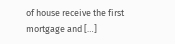of house receive the first mortgage and […]